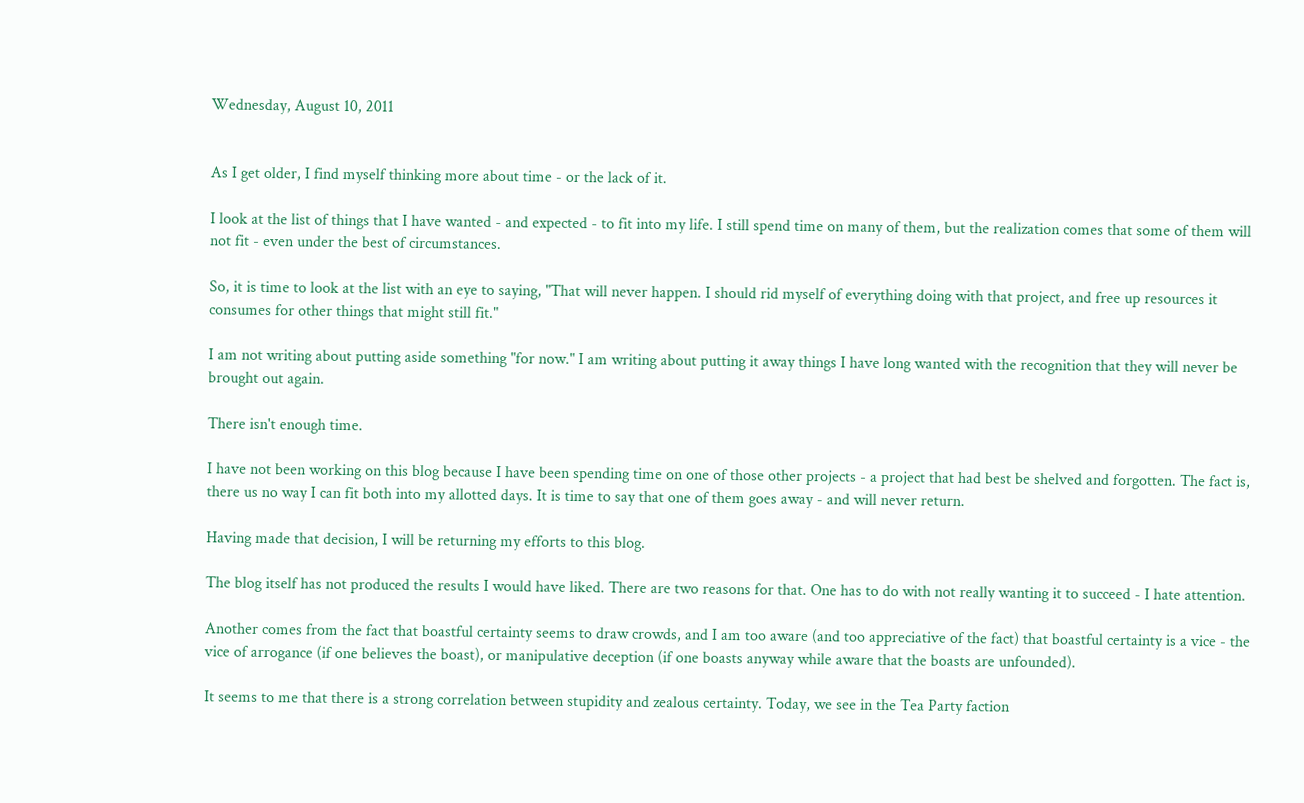Wednesday, August 10, 2011


As I get older, I find myself thinking more about time - or the lack of it.

I look at the list of things that I have wanted - and expected - to fit into my life. I still spend time on many of them, but the realization comes that some of them will not fit - even under the best of circumstances.

So, it is time to look at the list with an eye to saying, "That will never happen. I should rid myself of everything doing with that project, and free up resources it consumes for other things that might still fit."

I am not writing about putting aside something "for now." I am writing about putting it away things I have long wanted with the recognition that they will never be brought out again.

There isn't enough time.

I have not been working on this blog because I have been spending time on one of those other projects - a project that had best be shelved and forgotten. The fact is, there us no way I can fit both into my allotted days. It is time to say that one of them goes away - and will never return.

Having made that decision, I will be returning my efforts to this blog.

The blog itself has not produced the results I would have liked. There are two reasons for that. One has to do with not really wanting it to succeed - I hate attention.

Another comes from the fact that boastful certainty seems to draw crowds, and I am too aware (and too appreciative of the fact) that boastful certainty is a vice - the vice of arrogance (if one believes the boast), or manipulative deception (if one boasts anyway while aware that the boasts are unfounded).

It seems to me that there is a strong correlation between stupidity and zealous certainty. Today, we see in the Tea Party faction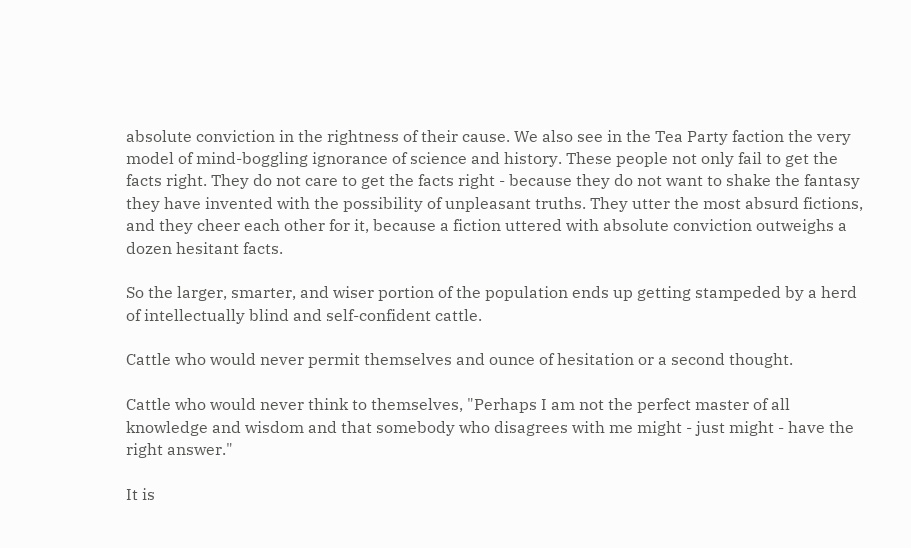absolute conviction in the rightness of their cause. We also see in the Tea Party faction the very model of mind-boggling ignorance of science and history. These people not only fail to get the facts right. They do not care to get the facts right - because they do not want to shake the fantasy they have invented with the possibility of unpleasant truths. They utter the most absurd fictions, and they cheer each other for it, because a fiction uttered with absolute conviction outweighs a dozen hesitant facts.

So the larger, smarter, and wiser portion of the population ends up getting stampeded by a herd of intellectually blind and self-confident cattle.

Cattle who would never permit themselves and ounce of hesitation or a second thought.

Cattle who would never think to themselves, "Perhaps I am not the perfect master of all knowledge and wisdom and that somebody who disagrees with me might - just might - have the right answer."

It is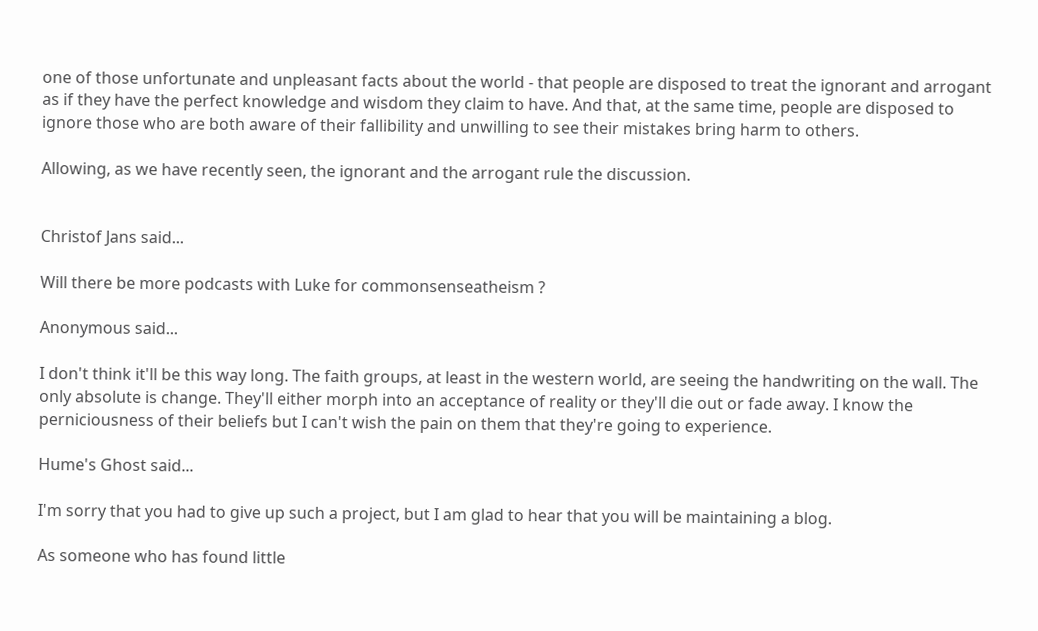one of those unfortunate and unpleasant facts about the world - that people are disposed to treat the ignorant and arrogant as if they have the perfect knowledge and wisdom they claim to have. And that, at the same time, people are disposed to ignore those who are both aware of their fallibility and unwilling to see their mistakes bring harm to others.

Allowing, as we have recently seen, the ignorant and the arrogant rule the discussion.


Christof Jans said...

Will there be more podcasts with Luke for commonsenseatheism ?

Anonymous said...

I don't think it'll be this way long. The faith groups, at least in the western world, are seeing the handwriting on the wall. The only absolute is change. They'll either morph into an acceptance of reality or they'll die out or fade away. I know the perniciousness of their beliefs but I can't wish the pain on them that they're going to experience.

Hume's Ghost said...

I'm sorry that you had to give up such a project, but I am glad to hear that you will be maintaining a blog.

As someone who has found little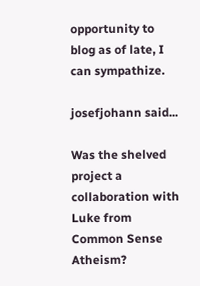opportunity to blog as of late, I can sympathize.

josefjohann said...

Was the shelved project a collaboration with Luke from Common Sense Atheism?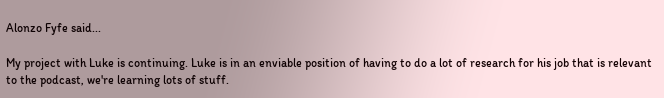Alonzo Fyfe said...

My project with Luke is continuing. Luke is in an enviable position of having to do a lot of research for his job that is relevant to the podcast, we're learning lots of stuff.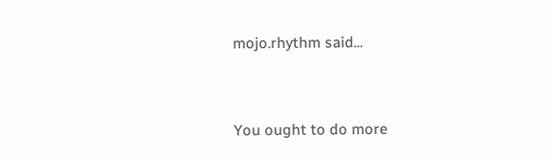mojo.rhythm said...


You ought to do more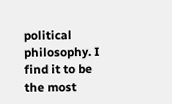political philosophy. I find it to be the most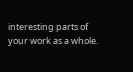interesting parts of your work as a whole.